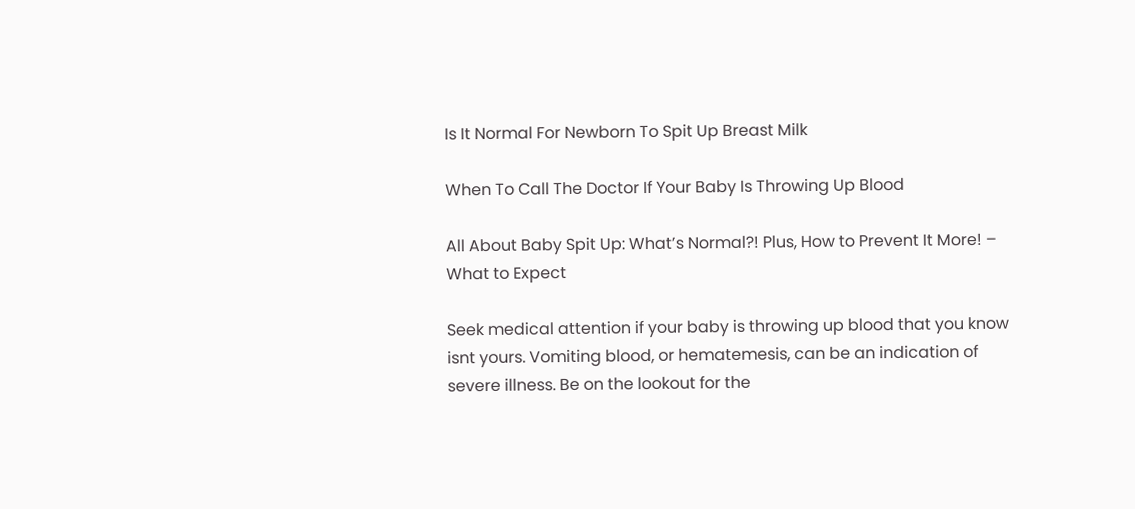Is It Normal For Newborn To Spit Up Breast Milk

When To Call The Doctor If Your Baby Is Throwing Up Blood

All About Baby Spit Up: What’s Normal?! Plus, How to Prevent It More! – What to Expect

Seek medical attention if your baby is throwing up blood that you know isnt yours. Vomiting blood, or hematemesis, can be an indication of severe illness. Be on the lookout for the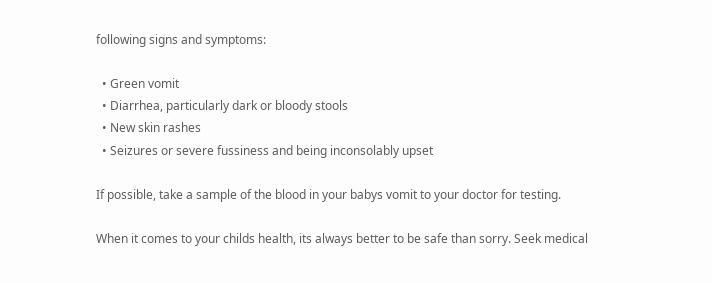following signs and symptoms:

  • Green vomit
  • Diarrhea, particularly dark or bloody stools
  • New skin rashes
  • Seizures or severe fussiness and being inconsolably upset

If possible, take a sample of the blood in your babys vomit to your doctor for testing.

When it comes to your childs health, its always better to be safe than sorry. Seek medical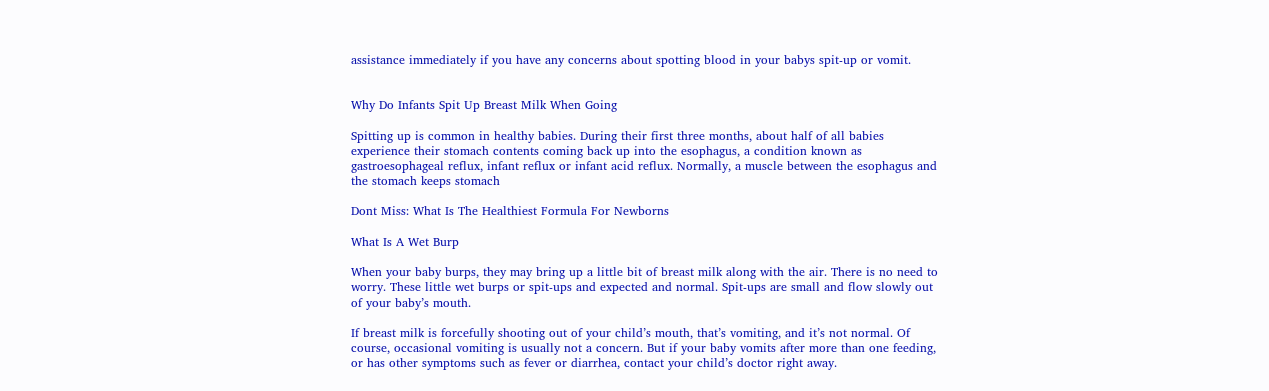assistance immediately if you have any concerns about spotting blood in your babys spit-up or vomit.


Why Do Infants Spit Up Breast Milk When Going

Spitting up is common in healthy babies. During their first three months, about half of all babies experience their stomach contents coming back up into the esophagus, a condition known as gastroesophageal reflux, infant reflux or infant acid reflux. Normally, a muscle between the esophagus and the stomach keeps stomach

Dont Miss: What Is The Healthiest Formula For Newborns

What Is A Wet Burp

When your baby burps, they may bring up a little bit of breast milk along with the air. There is no need to worry. These little wet burps or spit-ups and expected and normal. Spit-ups are small and flow slowly out of your baby’s mouth.

If breast milk is forcefully shooting out of your child’s mouth, that’s vomiting, and it’s not normal. Of course, occasional vomiting is usually not a concern. But if your baby vomits after more than one feeding, or has other symptoms such as fever or diarrhea, contact your child’s doctor right away.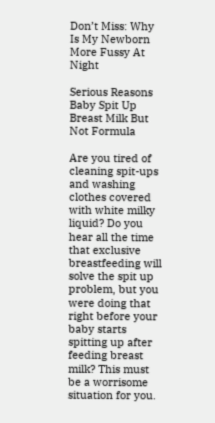Don’t Miss: Why Is My Newborn More Fussy At Night

Serious Reasons Baby Spit Up Breast Milk But Not Formula

Are you tired of cleaning spit-ups and washing clothes covered with white milky liquid? Do you hear all the time that exclusive breastfeeding will solve the spit up problem, but you were doing that right before your baby starts spitting up after feeding breast milk? This must be a worrisome situation for you.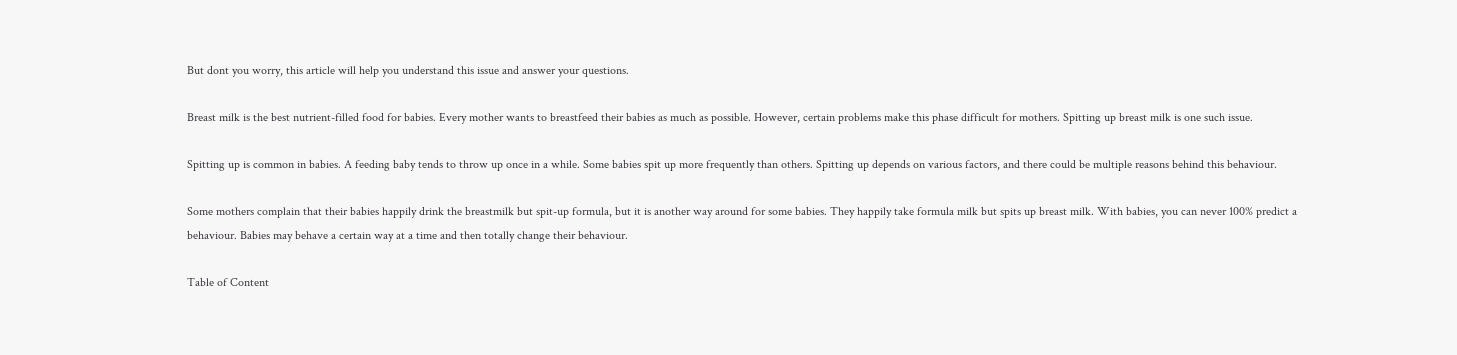But dont you worry, this article will help you understand this issue and answer your questions.

Breast milk is the best nutrient-filled food for babies. Every mother wants to breastfeed their babies as much as possible. However, certain problems make this phase difficult for mothers. Spitting up breast milk is one such issue.

Spitting up is common in babies. A feeding baby tends to throw up once in a while. Some babies spit up more frequently than others. Spitting up depends on various factors, and there could be multiple reasons behind this behaviour.

Some mothers complain that their babies happily drink the breastmilk but spit-up formula, but it is another way around for some babies. They happily take formula milk but spits up breast milk. With babies, you can never 100% predict a behaviour. Babies may behave a certain way at a time and then totally change their behaviour.

Table of Content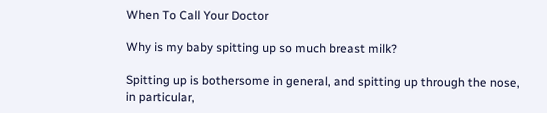When To Call Your Doctor

Why is my baby spitting up so much breast milk?

Spitting up is bothersome in general, and spitting up through the nose, in particular,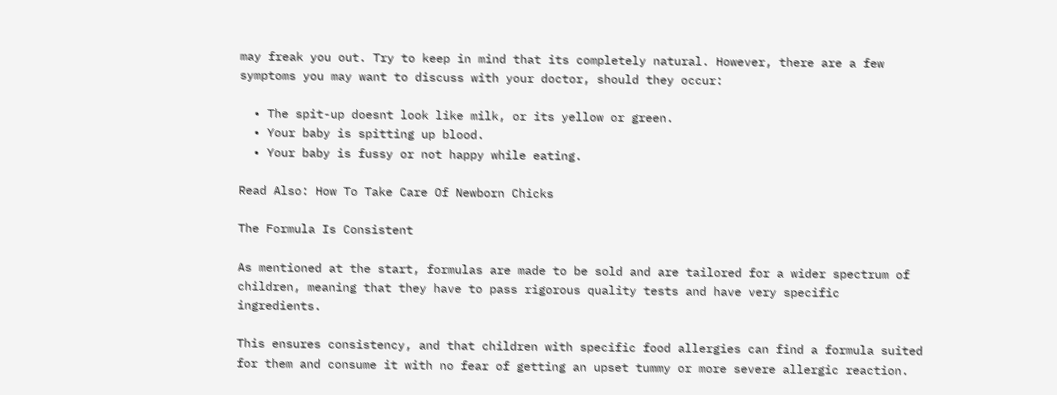may freak you out. Try to keep in mind that its completely natural. However, there are a few symptoms you may want to discuss with your doctor, should they occur:

  • The spit-up doesnt look like milk, or its yellow or green.
  • Your baby is spitting up blood.
  • Your baby is fussy or not happy while eating.

Read Also: How To Take Care Of Newborn Chicks

The Formula Is Consistent

As mentioned at the start, formulas are made to be sold and are tailored for a wider spectrum of children, meaning that they have to pass rigorous quality tests and have very specific ingredients.

This ensures consistency, and that children with specific food allergies can find a formula suited for them and consume it with no fear of getting an upset tummy or more severe allergic reaction.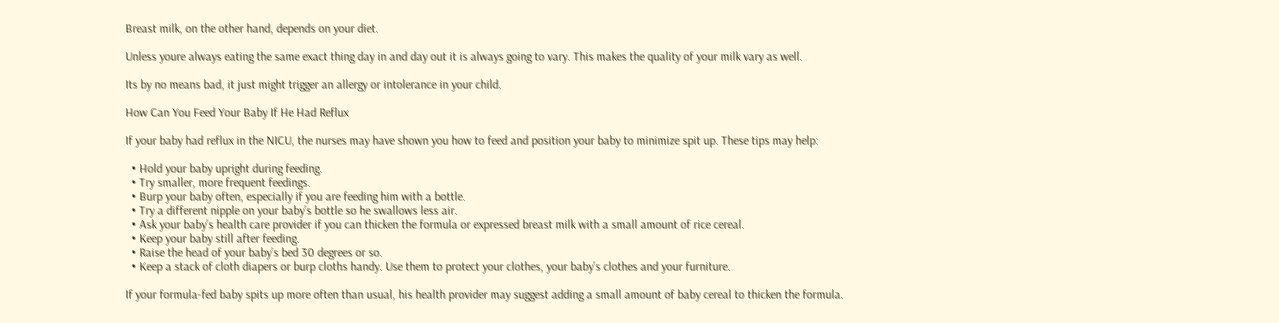Breast milk, on the other hand, depends on your diet.

Unless youre always eating the same exact thing day in and day out it is always going to vary. This makes the quality of your milk vary as well.

Its by no means bad, it just might trigger an allergy or intolerance in your child.

How Can You Feed Your Baby If He Had Reflux

If your baby had reflux in the NICU, the nurses may have shown you how to feed and position your baby to minimize spit up. These tips may help:

  • Hold your baby upright during feeding.
  • Try smaller, more frequent feedings.
  • Burp your baby often, especially if you are feeding him with a bottle.
  • Try a different nipple on your baby’s bottle so he swallows less air.
  • Ask your baby’s health care provider if you can thicken the formula or expressed breast milk with a small amount of rice cereal.
  • Keep your baby still after feeding.
  • Raise the head of your baby’s bed 30 degrees or so.
  • Keep a stack of cloth diapers or burp cloths handy. Use them to protect your clothes, your baby’s clothes and your furniture.

If your formula-fed baby spits up more often than usual, his health provider may suggest adding a small amount of baby cereal to thicken the formula.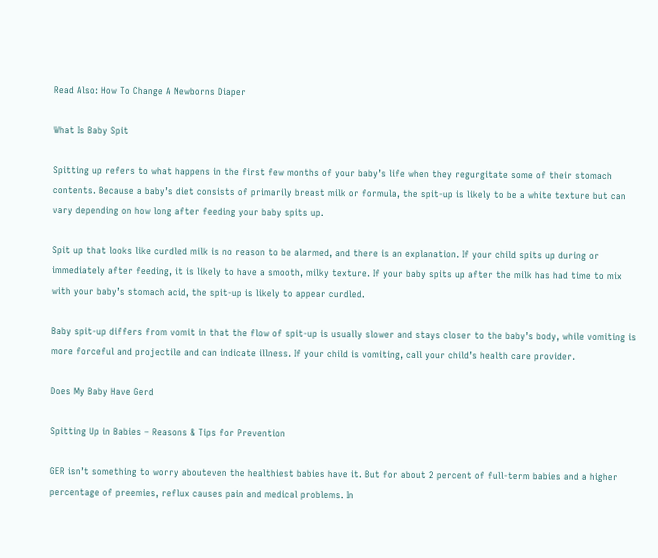Read Also: How To Change A Newborns Diaper

What Is Baby Spit

Spitting up refers to what happens in the first few months of your baby’s life when they regurgitate some of their stomach contents. Because a baby’s diet consists of primarily breast milk or formula, the spit-up is likely to be a white texture but can vary depending on how long after feeding your baby spits up.

Spit up that looks like curdled milk is no reason to be alarmed, and there is an explanation. If your child spits up during or immediately after feeding, it is likely to have a smooth, milky texture. If your baby spits up after the milk has had time to mix with your baby’s stomach acid, the spit-up is likely to appear curdled.

Baby spit-up differs from vomit in that the flow of spit-up is usually slower and stays closer to the baby’s body, while vomiting is more forceful and projectile and can indicate illness. If your child is vomiting, call your child’s health care provider.

Does My Baby Have Gerd

Spitting Up in Babies – Reasons & Tips for Prevention

GER isn’t something to worry abouteven the healthiest babies have it. But for about 2 percent of full-term babies and a higher percentage of preemies, reflux causes pain and medical problems. In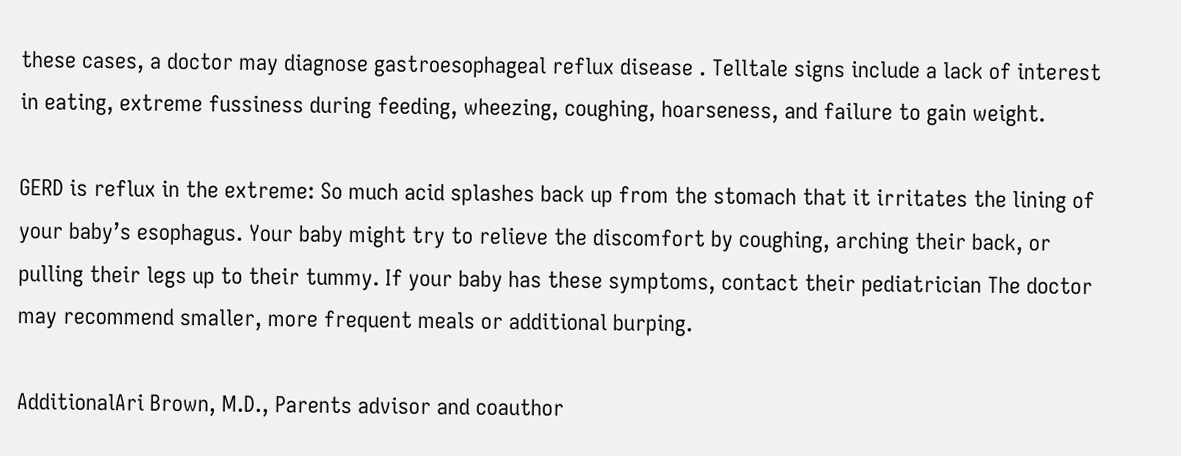these cases, a doctor may diagnose gastroesophageal reflux disease . Telltale signs include a lack of interest in eating, extreme fussiness during feeding, wheezing, coughing, hoarseness, and failure to gain weight.

GERD is reflux in the extreme: So much acid splashes back up from the stomach that it irritates the lining of your baby’s esophagus. Your baby might try to relieve the discomfort by coughing, arching their back, or pulling their legs up to their tummy. If your baby has these symptoms, contact their pediatrician The doctor may recommend smaller, more frequent meals or additional burping.

AdditionalAri Brown, M.D., Parents advisor and coauthor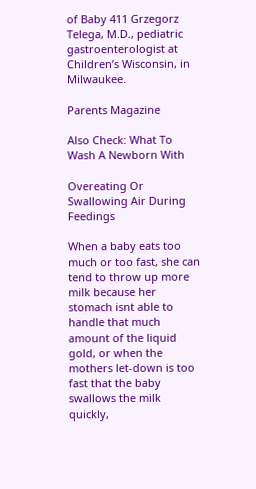of Baby 411 Grzegorz Telega, M.D., pediatric gastroenterologist at Children’s Wisconsin, in Milwaukee.

Parents Magazine

Also Check: What To Wash A Newborn With

Overeating Or Swallowing Air During Feedings

When a baby eats too much or too fast, she can tend to throw up more milk because her stomach isnt able to handle that much amount of the liquid gold, or when the mothers let-down is too fast that the baby swallows the milk quickly,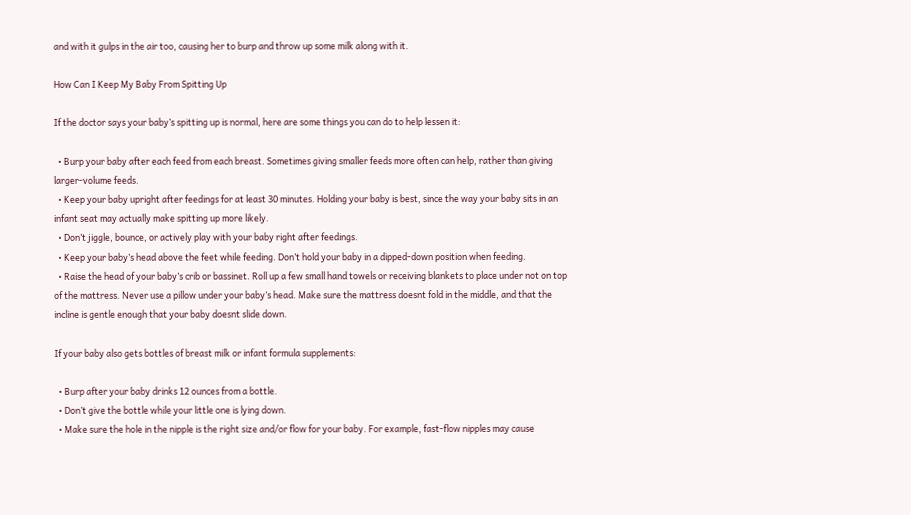and with it gulps in the air too, causing her to burp and throw up some milk along with it.

How Can I Keep My Baby From Spitting Up

If the doctor says your baby’s spitting up is normal, here are some things you can do to help lessen it:

  • Burp your baby after each feed from each breast. Sometimes giving smaller feeds more often can help, rather than giving larger-volume feeds.
  • Keep your baby upright after feedings for at least 30 minutes. Holding your baby is best, since the way your baby sits in an infant seat may actually make spitting up more likely.
  • Don’t jiggle, bounce, or actively play with your baby right after feedings.
  • Keep your baby’s head above the feet while feeding. Don’t hold your baby in a dipped-down position when feeding.
  • Raise the head of your baby’s crib or bassinet. Roll up a few small hand towels or receiving blankets to place under not on top of the mattress. Never use a pillow under your baby’s head. Make sure the mattress doesnt fold in the middle, and that the incline is gentle enough that your baby doesnt slide down.

If your baby also gets bottles of breast milk or infant formula supplements:

  • Burp after your baby drinks 12 ounces from a bottle.
  • Don’t give the bottle while your little one is lying down.
  • Make sure the hole in the nipple is the right size and/or flow for your baby. For example, fast-flow nipples may cause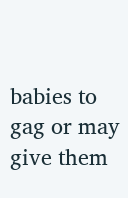babies to gag or may give them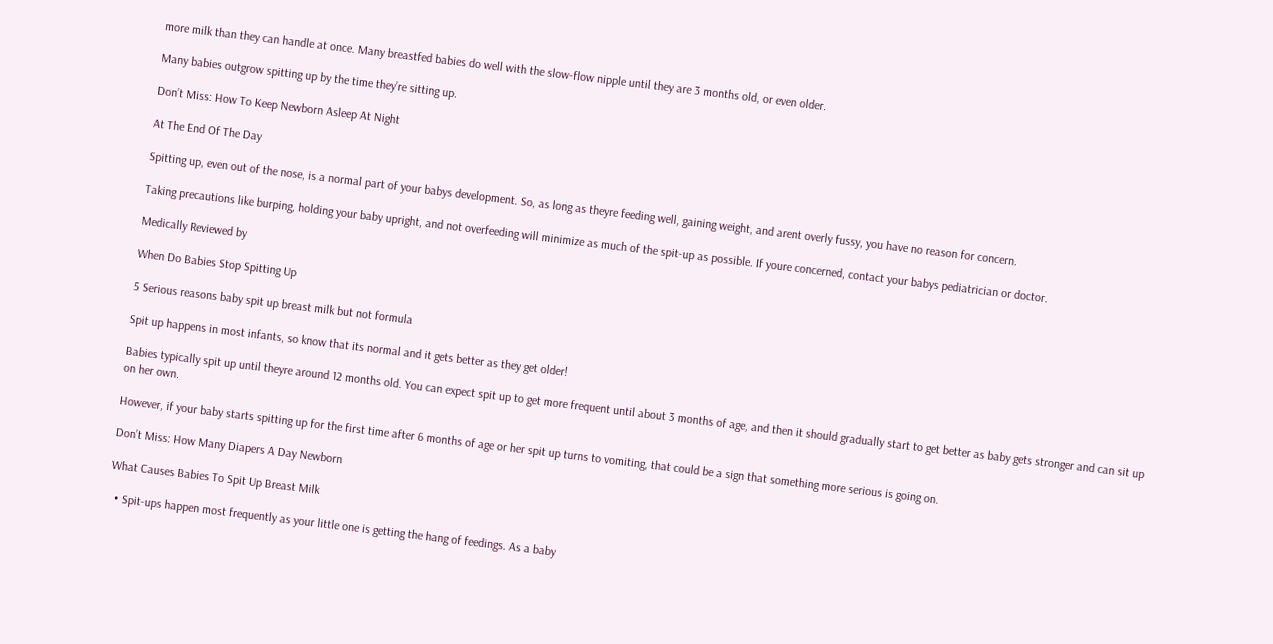more milk than they can handle at once. Many breastfed babies do well with the slow-flow nipple until they are 3 months old, or even older.

Many babies outgrow spitting up by the time they’re sitting up.

Don’t Miss: How To Keep Newborn Asleep At Night

At The End Of The Day

Spitting up, even out of the nose, is a normal part of your babys development. So, as long as theyre feeding well, gaining weight, and arent overly fussy, you have no reason for concern.

Taking precautions like burping, holding your baby upright, and not overfeeding will minimize as much of the spit-up as possible. If youre concerned, contact your babys pediatrician or doctor.

Medically Reviewed by

When Do Babies Stop Spitting Up

5 Serious reasons baby spit up breast milk but not formula

Spit up happens in most infants, so know that its normal and it gets better as they get older!

Babies typically spit up until theyre around 12 months old. You can expect spit up to get more frequent until about 3 months of age, and then it should gradually start to get better as baby gets stronger and can sit up on her own.

However, if your baby starts spitting up for the first time after 6 months of age or her spit up turns to vomiting, that could be a sign that something more serious is going on.

Don’t Miss: How Many Diapers A Day Newborn

What Causes Babies To Spit Up Breast Milk

  • Spit-ups happen most frequently as your little one is getting the hang of feedings. As a baby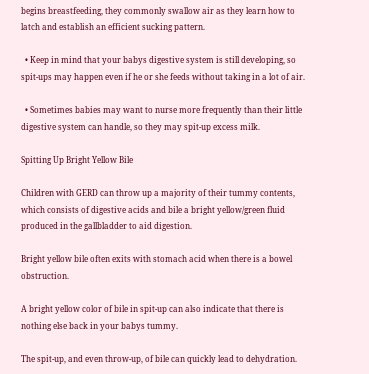begins breastfeeding, they commonly swallow air as they learn how to latch and establish an efficient sucking pattern.

  • Keep in mind that your babys digestive system is still developing, so spit-ups may happen even if he or she feeds without taking in a lot of air.

  • Sometimes babies may want to nurse more frequently than their little digestive system can handle, so they may spit-up excess milk.

Spitting Up Bright Yellow Bile

Children with GERD can throw up a majority of their tummy contents, which consists of digestive acids and bile a bright yellow/green fluid produced in the gallbladder to aid digestion.

Bright yellow bile often exits with stomach acid when there is a bowel obstruction.

A bright yellow color of bile in spit-up can also indicate that there is nothing else back in your babys tummy.

The spit-up, and even throw-up, of bile can quickly lead to dehydration.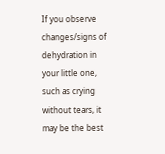If you observe changes/signs of dehydration in your little one, such as crying without tears, it may be the best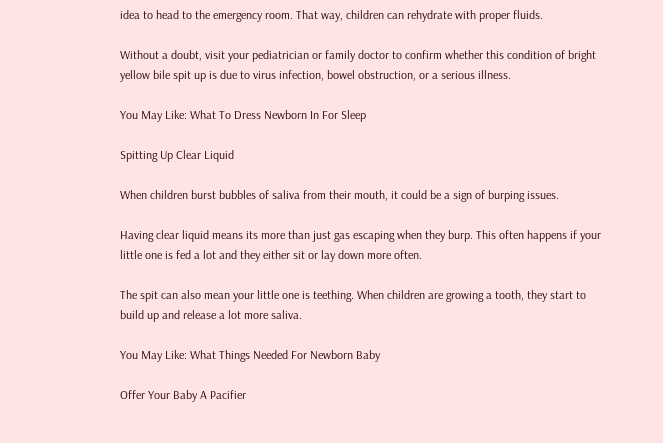idea to head to the emergency room. That way, children can rehydrate with proper fluids.

Without a doubt, visit your pediatrician or family doctor to confirm whether this condition of bright yellow bile spit up is due to virus infection, bowel obstruction, or a serious illness.

You May Like: What To Dress Newborn In For Sleep

Spitting Up Clear Liquid

When children burst bubbles of saliva from their mouth, it could be a sign of burping issues.

Having clear liquid means its more than just gas escaping when they burp. This often happens if your little one is fed a lot and they either sit or lay down more often.

The spit can also mean your little one is teething. When children are growing a tooth, they start to build up and release a lot more saliva.

You May Like: What Things Needed For Newborn Baby

Offer Your Baby A Pacifier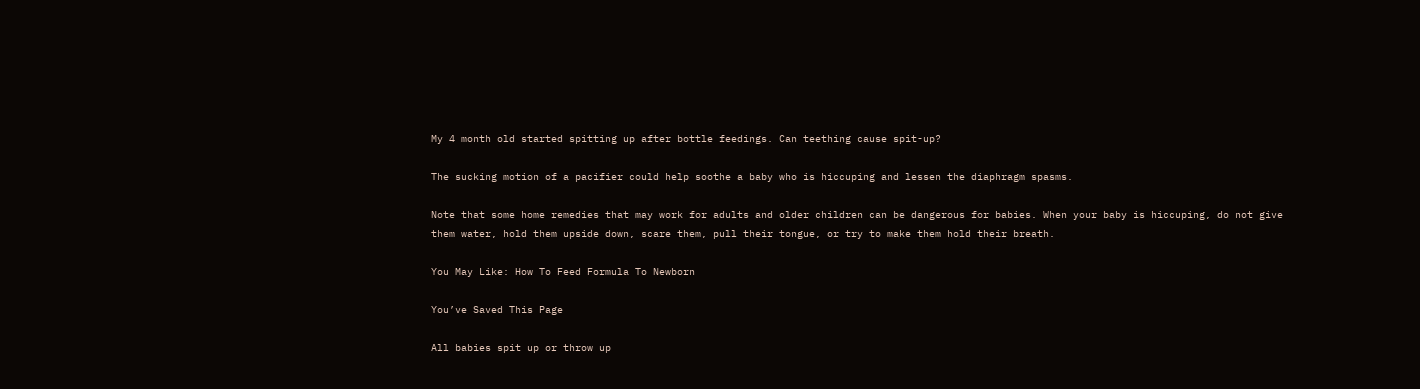My 4 month old started spitting up after bottle feedings. Can teething cause spit-up?

The sucking motion of a pacifier could help soothe a baby who is hiccuping and lessen the diaphragm spasms.

Note that some home remedies that may work for adults and older children can be dangerous for babies. When your baby is hiccuping, do not give them water, hold them upside down, scare them, pull their tongue, or try to make them hold their breath.

You May Like: How To Feed Formula To Newborn

You’ve Saved This Page

All babies spit up or throw up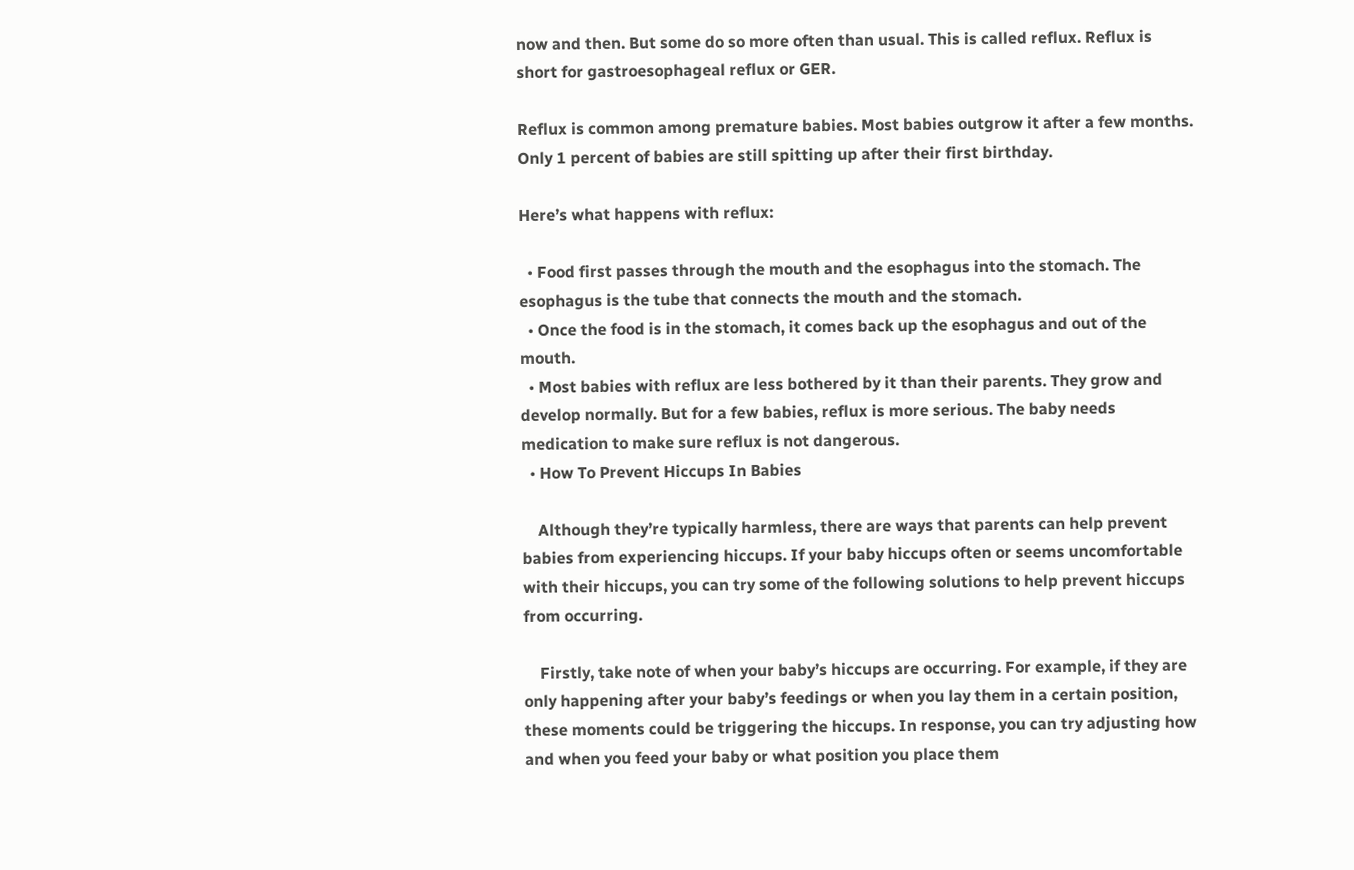now and then. But some do so more often than usual. This is called reflux. Reflux is short for gastroesophageal reflux or GER.

Reflux is common among premature babies. Most babies outgrow it after a few months. Only 1 percent of babies are still spitting up after their first birthday.

Here’s what happens with reflux:

  • Food first passes through the mouth and the esophagus into the stomach. The esophagus is the tube that connects the mouth and the stomach.
  • Once the food is in the stomach, it comes back up the esophagus and out of the mouth.
  • Most babies with reflux are less bothered by it than their parents. They grow and develop normally. But for a few babies, reflux is more serious. The baby needs medication to make sure reflux is not dangerous.
  • How To Prevent Hiccups In Babies

    Although they’re typically harmless, there are ways that parents can help prevent babies from experiencing hiccups. If your baby hiccups often or seems uncomfortable with their hiccups, you can try some of the following solutions to help prevent hiccups from occurring.

    Firstly, take note of when your baby’s hiccups are occurring. For example, if they are only happening after your baby’s feedings or when you lay them in a certain position, these moments could be triggering the hiccups. In response, you can try adjusting how and when you feed your baby or what position you place them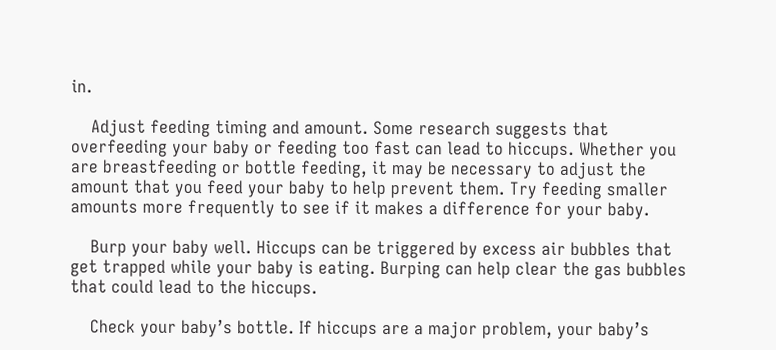in.

    Adjust feeding timing and amount. Some research suggests that overfeeding your baby or feeding too fast can lead to hiccups. Whether you are breastfeeding or bottle feeding, it may be necessary to adjust the amount that you feed your baby to help prevent them. Try feeding smaller amounts more frequently to see if it makes a difference for your baby.

    Burp your baby well. Hiccups can be triggered by excess air bubbles that get trapped while your baby is eating. Burping can help clear the gas bubbles that could lead to the hiccups.

    Check your baby’s bottle. If hiccups are a major problem, your baby’s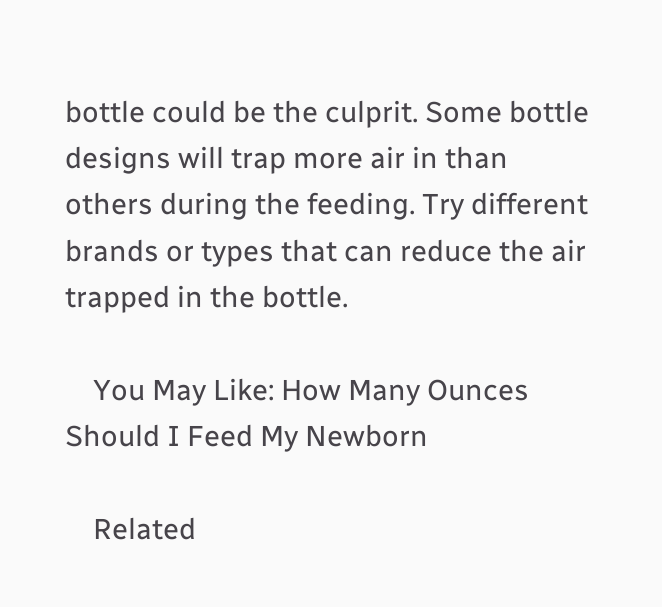bottle could be the culprit. Some bottle designs will trap more air in than others during the feeding. Try different brands or types that can reduce the air trapped in the bottle.

    You May Like: How Many Ounces Should I Feed My Newborn

    Related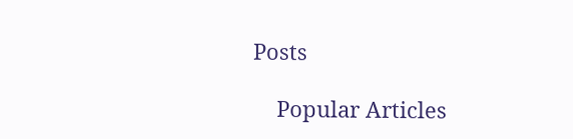Posts

    Popular Articles